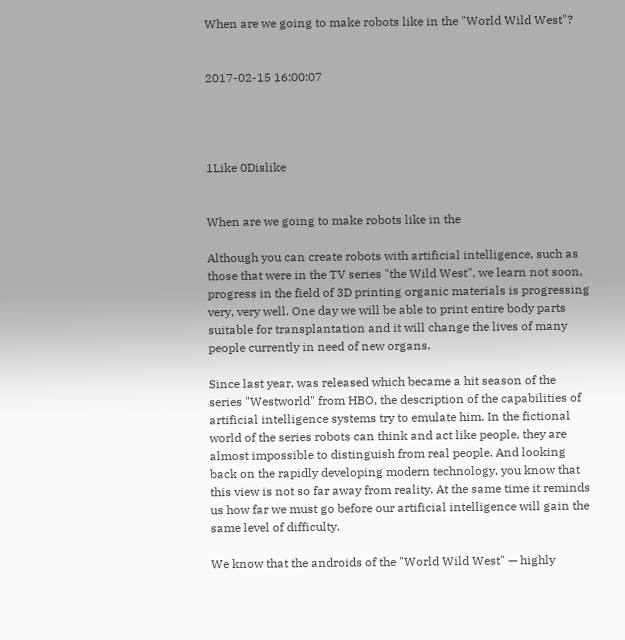When are we going to make robots like in the "World Wild West"?


2017-02-15 16:00:07




1Like 0Dislike


When are we going to make robots like in the

Although you can create robots with artificial intelligence, such as those that were in the TV series "the Wild West", we learn not soon, progress in the field of 3D printing organic materials is progressing very, very well. One day we will be able to print entire body parts suitable for transplantation and it will change the lives of many people currently in need of new organs.

Since last year, was released which became a hit season of the series "Westworld" from HBO, the description of the capabilities of artificial intelligence systems try to emulate him. In the fictional world of the series robots can think and act like people, they are almost impossible to distinguish from real people. And looking back on the rapidly developing modern technology, you know that this view is not so far away from reality. At the same time it reminds us how far we must go before our artificial intelligence will gain the same level of difficulty.

We know that the androids of the "World Wild West" — highly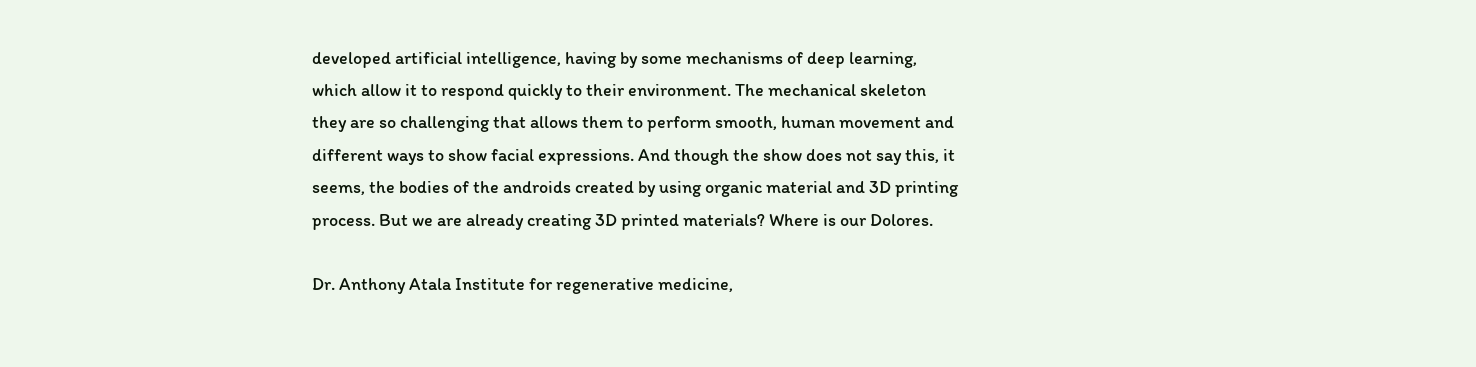developed artificial intelligence, having by some mechanisms of deep learning, which allow it to respond quickly to their environment. The mechanical skeleton they are so challenging that allows them to perform smooth, human movement and different ways to show facial expressions. And though the show does not say this, it seems, the bodies of the androids created by using organic material and 3D printing process. But we are already creating 3D printed materials? Where is our Dolores.

Dr. Anthony Atala Institute for regenerative medicine,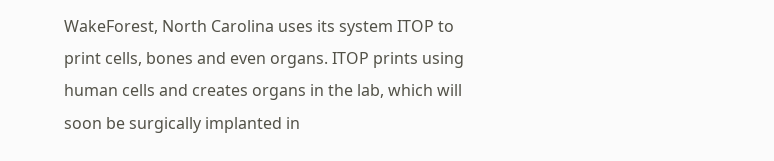WakeForest, North Carolina uses its system ITOP to print cells, bones and even organs. ITOP prints using human cells and creates organs in the lab, which will soon be surgically implanted in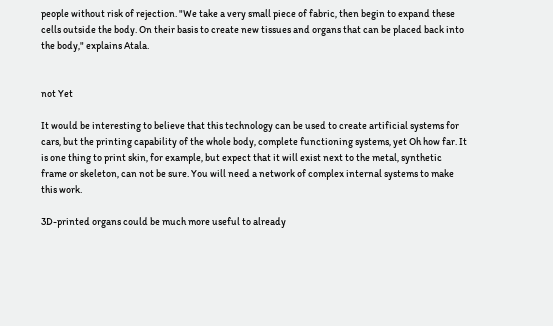people without risk of rejection. "We take a very small piece of fabric, then begin to expand these cells outside the body. On their basis to create new tissues and organs that can be placed back into the body," explains Atala.


not Yet

It would be interesting to believe that this technology can be used to create artificial systems for cars, but the printing capability of the whole body, complete functioning systems, yet Oh how far. It is one thing to print skin, for example, but expect that it will exist next to the metal, synthetic frame or skeleton, can not be sure. You will need a network of complex internal systems to make this work.

3D-printed organs could be much more useful to already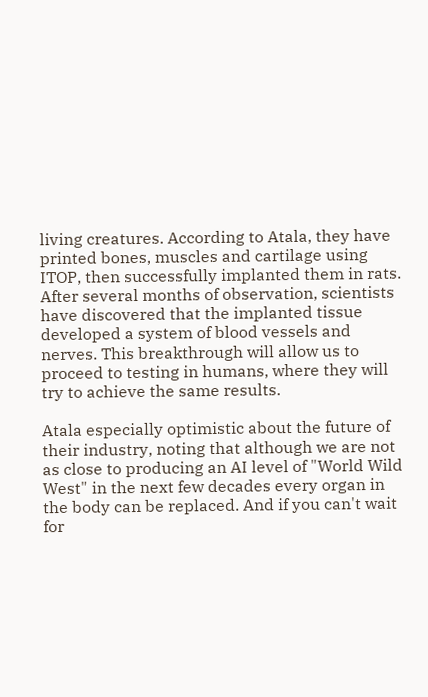living creatures. According to Atala, they have printed bones, muscles and cartilage using ITOP, then successfully implanted them in rats. After several months of observation, scientists have discovered that the implanted tissue developed a system of blood vessels and nerves. This breakthrough will allow us to proceed to testing in humans, where they will try to achieve the same results.

Atala especially optimistic about the future of their industry, noting that although we are not as close to producing an AI level of "World Wild West" in the next few decades every organ in the body can be replaced. And if you can't wait for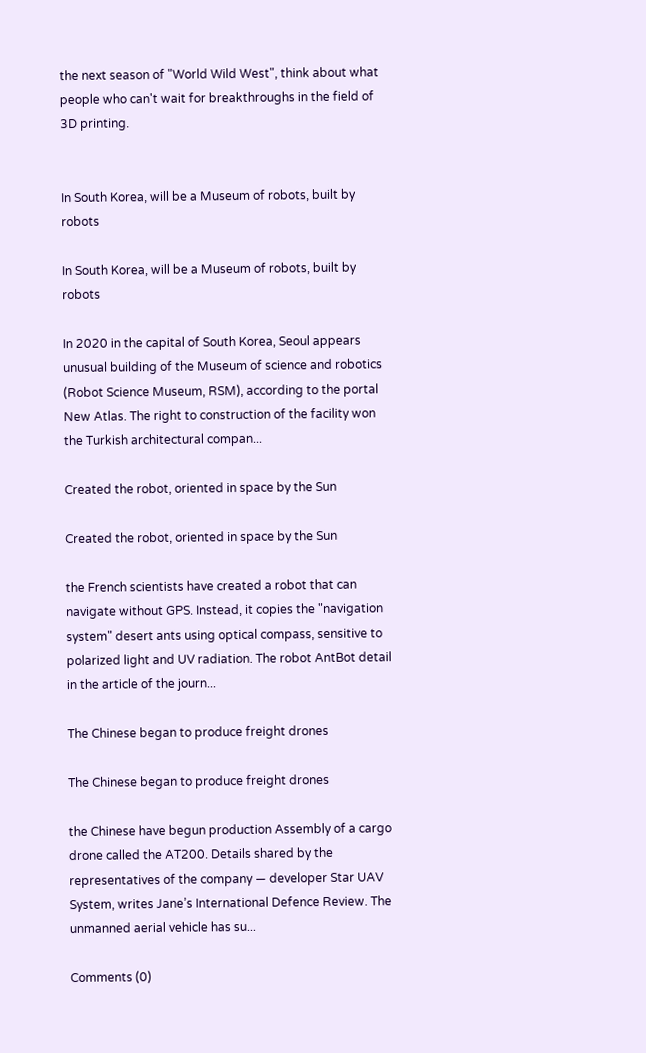the next season of "World Wild West", think about what people who can't wait for breakthroughs in the field of 3D printing.


In South Korea, will be a Museum of robots, built by robots

In South Korea, will be a Museum of robots, built by robots

In 2020 in the capital of South Korea, Seoul appears unusual building of the Museum of science and robotics (Robot Science Museum, RSM), according to the portal New Atlas. The right to construction of the facility won the Turkish architectural compan...

Created the robot, oriented in space by the Sun

Created the robot, oriented in space by the Sun

the French scientists have created a robot that can navigate without GPS. Instead, it copies the "navigation system" desert ants using optical compass, sensitive to polarized light and UV radiation. The robot AntBot detail in the article of the journ...

The Chinese began to produce freight drones

The Chinese began to produce freight drones

the Chinese have begun production Assembly of a cargo drone called the AT200. Details shared by the representatives of the company — developer Star UAV System, writes Jane’s International Defence Review. The unmanned aerial vehicle has su...

Comments (0)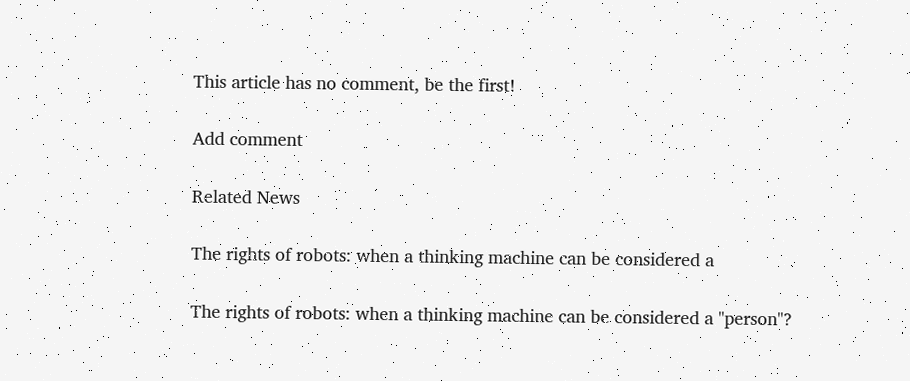This article has no comment, be the first!

Add comment

Related News

The rights of robots: when a thinking machine can be considered a

The rights of robots: when a thinking machine can be considered a "person"?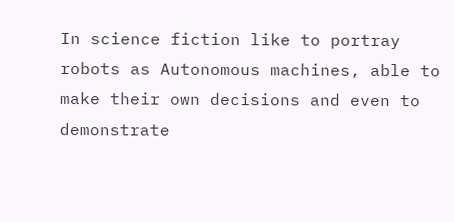In science fiction like to portray robots as Autonomous machines, able to make their own decisions and even to demonstrate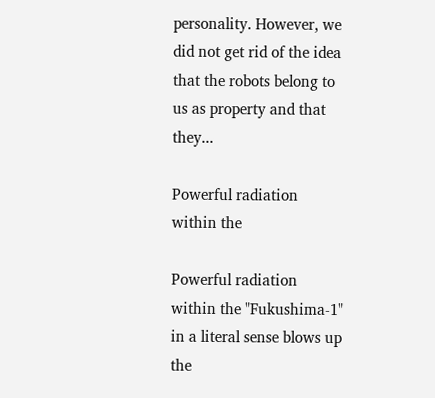personality. However, we did not get rid of the idea that the robots belong to us as property and that they...

Powerful radiation within the

Powerful radiation within the "Fukushima-1" in a literal sense blows up the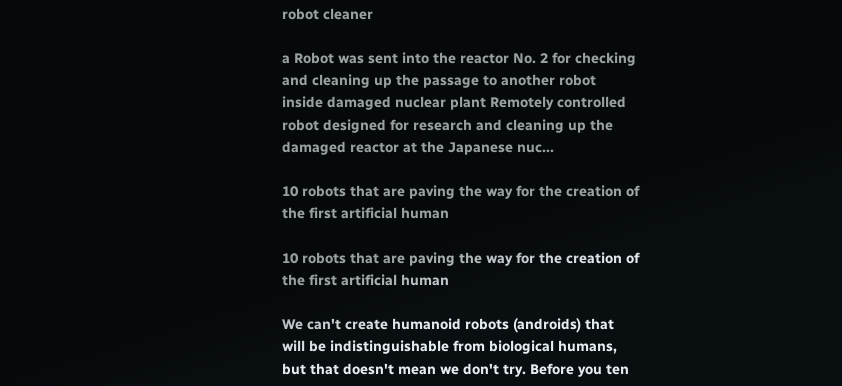robot cleaner

a Robot was sent into the reactor No. 2 for checking and cleaning up the passage to another robot inside damaged nuclear plant Remotely controlled robot designed for research and cleaning up the damaged reactor at the Japanese nuc...

10 robots that are paving the way for the creation of the first artificial human

10 robots that are paving the way for the creation of the first artificial human

We can't create humanoid robots (androids) that will be indistinguishable from biological humans, but that doesn't mean we don't try. Before you ten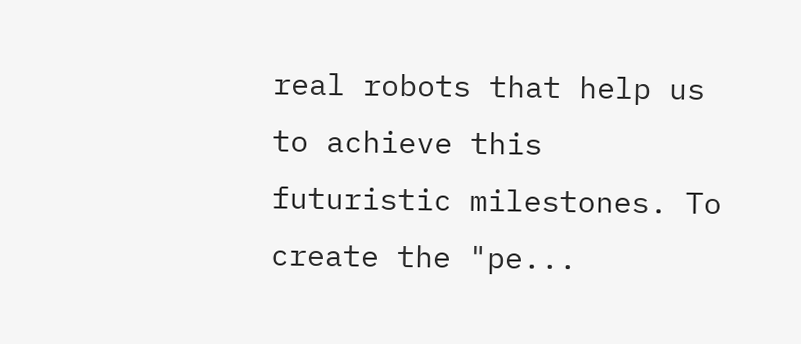real robots that help us to achieve this futuristic milestones. To create the "pe...